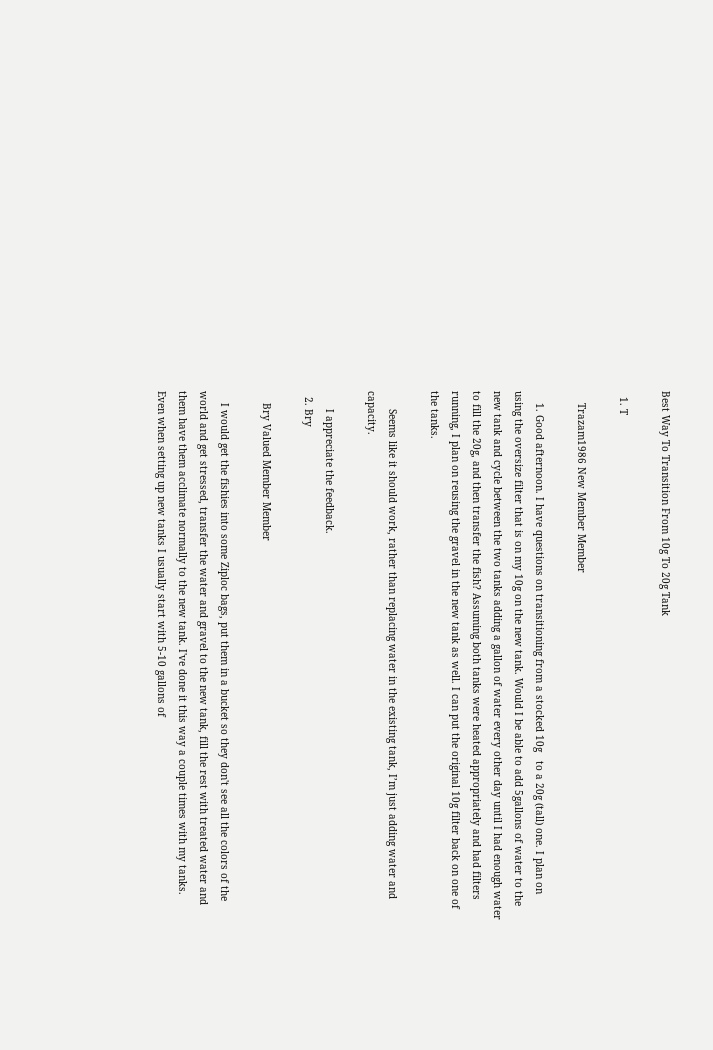Best Way To Transition From 10g To 20g Tank

  1. T

    Trazam1986 New Member Member

    1. Good afternoon. I have questions on transitioning from a stocked 10g   to a 20g (tall) one. I plan on using the oversize filter that is on my 10g on the new tank. Would I be able to add 5gallons of water to the new tank and cycle between the two tanks adding a gallon of water every other day until I had enough water to fill the 20g, and then transfer the fish? Assuming both tanks were heated appropriately and had filters running, I plan on reusing the gravel in the new tank as well. I can put the original 10g filter back on one of the tanks.

      Seems like it should work, rather than replacing water in the existing tank, I’m just adding water and capacity.

      I appreciate the feedback.
  2. Bry

    Bry Valued Member Member

    I would get the fishies into some Ziploc bags, put them in a bucket so they don't see all the colors of the world and get stressed, transfer the water and gravel to the new tank, fill the rest with treated water and them have them acclimate normally to the new tank. I've done it this way a couple times with my tanks. Even when setting up new tanks I usually start with 5-10 gallons of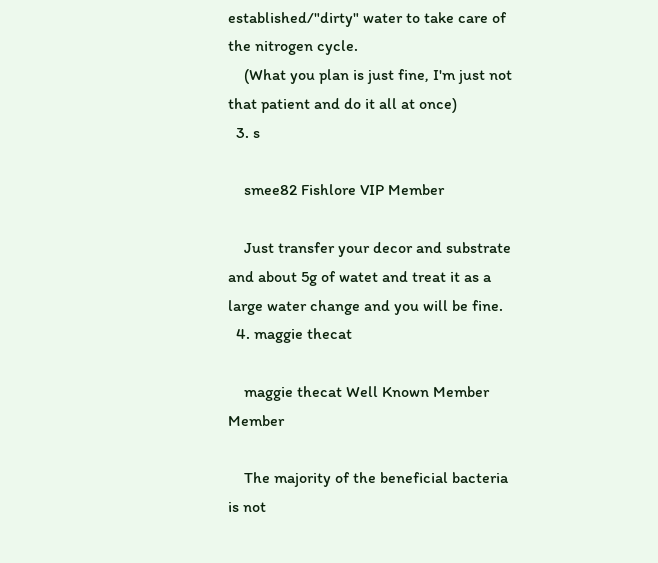established/"dirty" water to take care of the nitrogen cycle.
    (What you plan is just fine, I'm just not that patient and do it all at once)
  3. s

    smee82 Fishlore VIP Member

    Just transfer your decor and substrate and about 5g of watet and treat it as a large water change and you will be fine.
  4. maggie thecat

    maggie thecat Well Known Member Member

    The majority of the beneficial bacteria is not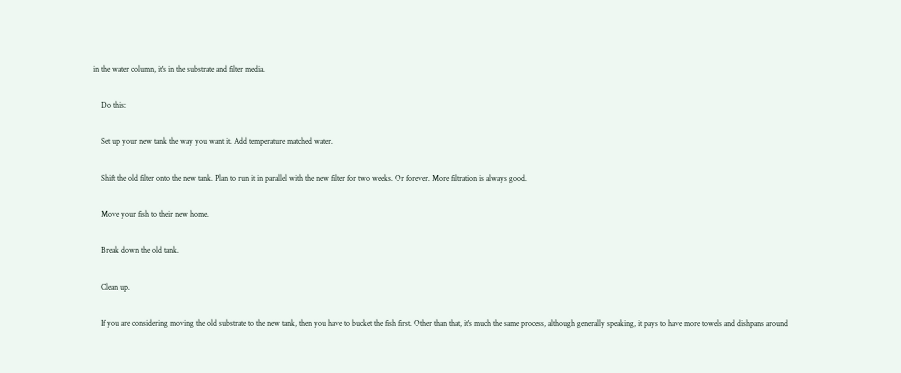in the water column, it's in the substrate and filter media.

    Do this:

    Set up your new tank the way you want it. Add temperature matched water.

    Shift the old filter onto the new tank. Plan to run it in parallel with the new filter for two weeks. Or forever. More filtration is always good.

    Move your fish to their new home.

    Break down the old tank.

    Clean up.

    If you are considering moving the old substrate to the new tank, then you have to bucket the fish first. Other than that, it's much the same process, although generally speaking, it pays to have more towels and dishpans around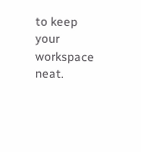to keep your workspace neat.